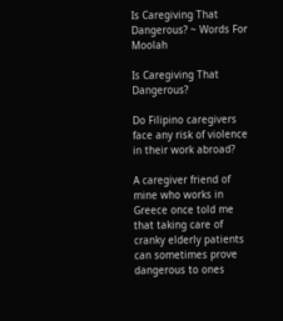Is Caregiving That Dangerous? ~ Words For Moolah

Is Caregiving That Dangerous?

Do Filipino caregivers face any risk of violence in their work abroad?

A caregiver friend of mine who works in Greece once told me that taking care of cranky elderly patients can sometimes prove dangerous to ones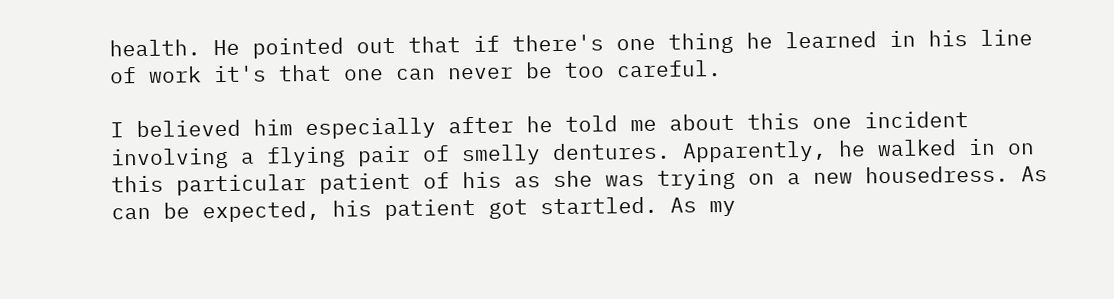health. He pointed out that if there's one thing he learned in his line of work it's that one can never be too careful.

I believed him especially after he told me about this one incident involving a flying pair of smelly dentures. Apparently, he walked in on this particular patient of his as she was trying on a new housedress. As can be expected, his patient got startled. As my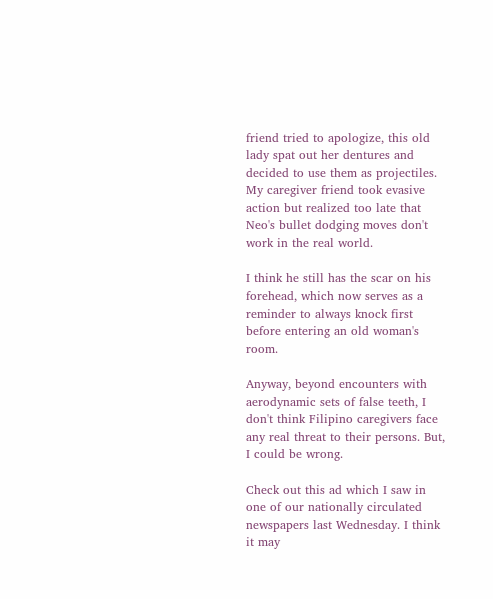friend tried to apologize, this old lady spat out her dentures and decided to use them as projectiles. My caregiver friend took evasive action but realized too late that Neo's bullet dodging moves don't work in the real world.

I think he still has the scar on his forehead, which now serves as a reminder to always knock first before entering an old woman's room.

Anyway, beyond encounters with aerodynamic sets of false teeth, I don't think Filipino caregivers face any real threat to their persons. But, I could be wrong.

Check out this ad which I saw in one of our nationally circulated newspapers last Wednesday. I think it may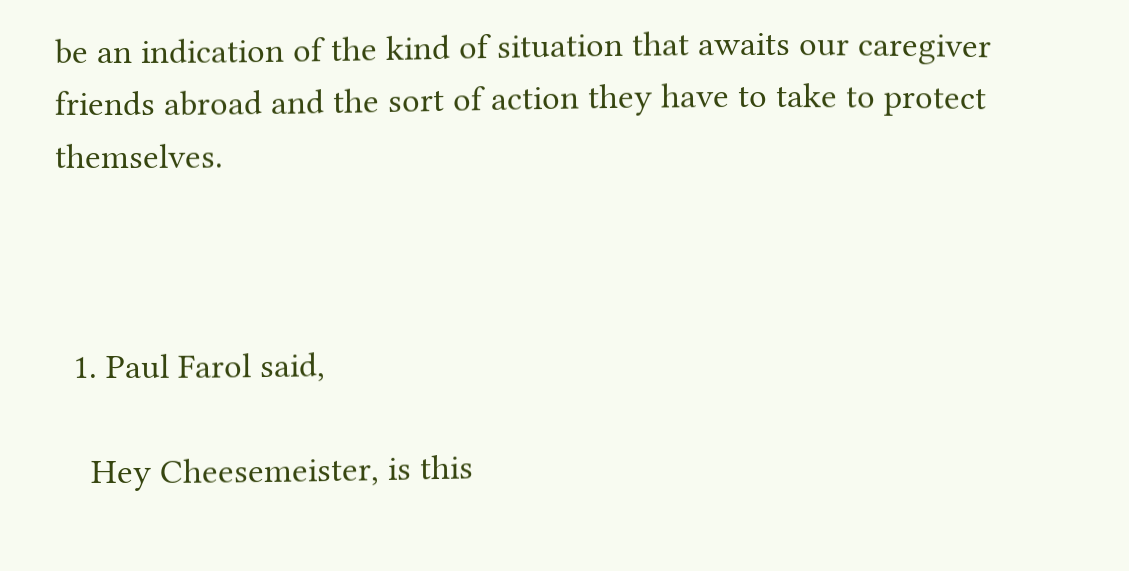be an indication of the kind of situation that awaits our caregiver friends abroad and the sort of action they have to take to protect themselves.



  1. Paul Farol said,

    Hey Cheesemeister, is this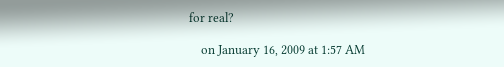for real?

    on January 16, 2009 at 1:57 AM